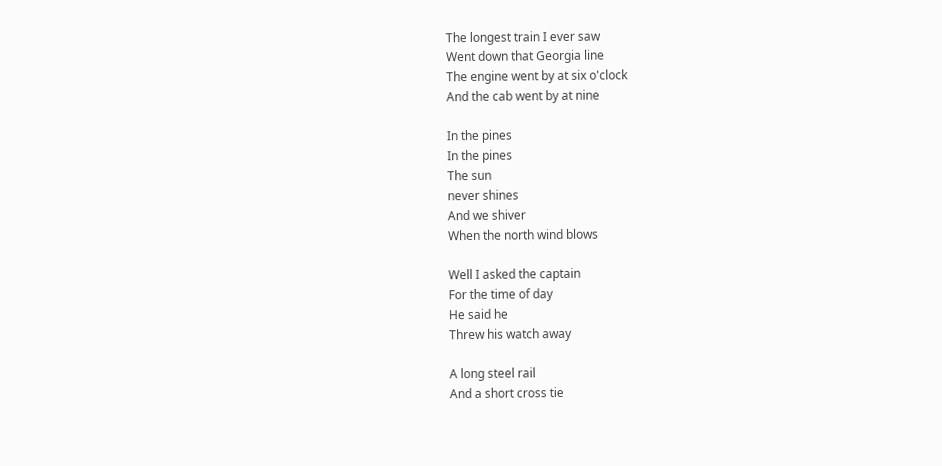The longest train I ever saw
Went down that Georgia line
The engine went by at six o'clock
And the cab went by at nine

In the pines
In the pines
The sun
never shines
And we shiver
When the north wind blows

Well I asked the captain
For the time of day
He said he
Threw his watch away

A long steel rail
And a short cross tie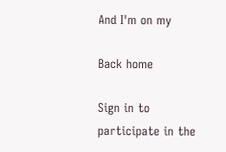And I'm on my

Back home

Sign in to participate in the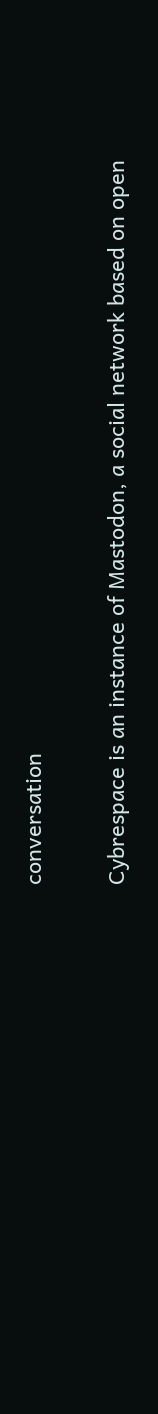conversation

Cybrespace is an instance of Mastodon, a social network based on open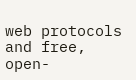web protocols and free, open-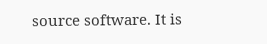source software. It is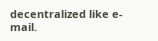decentralized like e-mail.